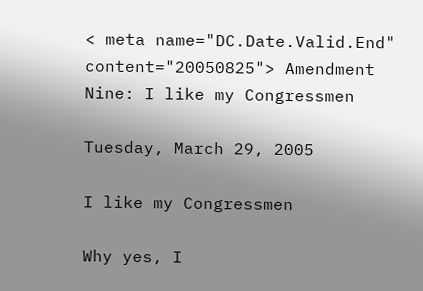< meta name="DC.Date.Valid.End" content="20050825"> Amendment Nine: I like my Congressmen

Tuesday, March 29, 2005

I like my Congressmen

Why yes, I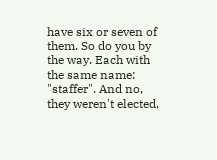have six or seven of them. So do you by the way. Each with the same name: "staffer". And no, they weren't elected,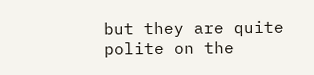but they are quite polite on the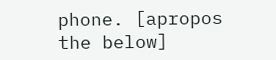phone. [apropos the below]